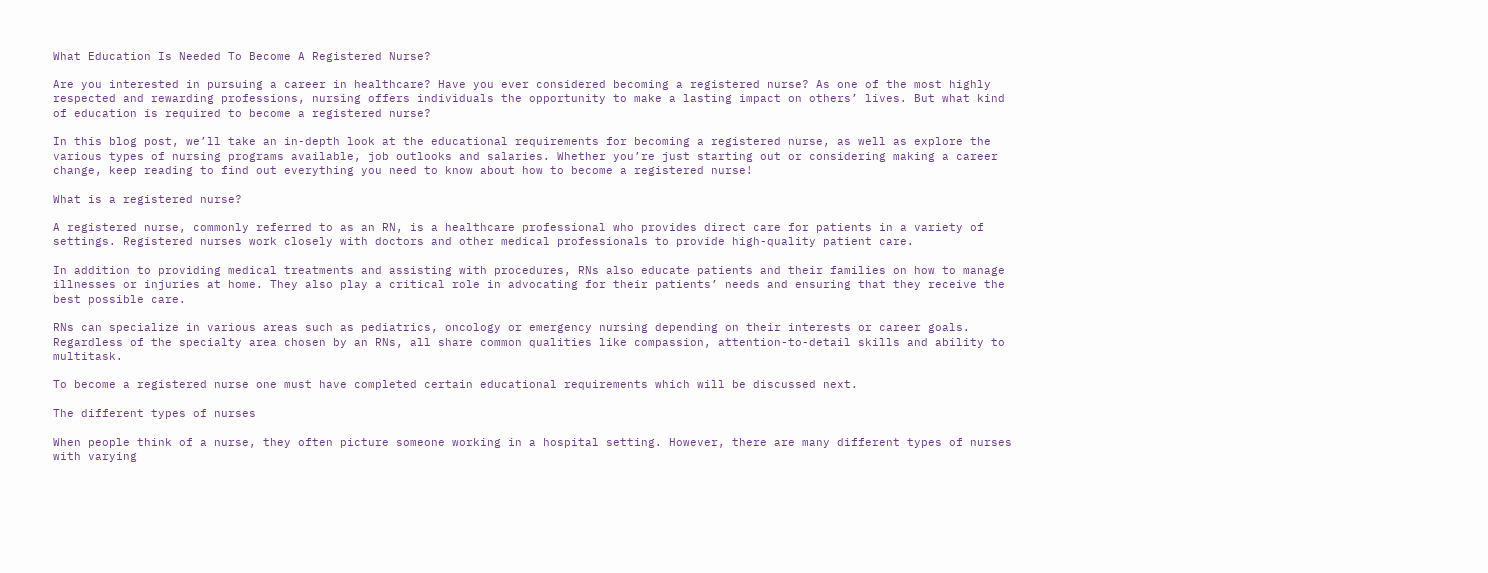What Education Is Needed To Become A Registered Nurse?

Are you interested in pursuing a career in healthcare? Have you ever considered becoming a registered nurse? As one of the most highly respected and rewarding professions, nursing offers individuals the opportunity to make a lasting impact on others’ lives. But what kind of education is required to become a registered nurse?

In this blog post, we’ll take an in-depth look at the educational requirements for becoming a registered nurse, as well as explore the various types of nursing programs available, job outlooks and salaries. Whether you’re just starting out or considering making a career change, keep reading to find out everything you need to know about how to become a registered nurse!

What is a registered nurse?

A registered nurse, commonly referred to as an RN, is a healthcare professional who provides direct care for patients in a variety of settings. Registered nurses work closely with doctors and other medical professionals to provide high-quality patient care.

In addition to providing medical treatments and assisting with procedures, RNs also educate patients and their families on how to manage illnesses or injuries at home. They also play a critical role in advocating for their patients’ needs and ensuring that they receive the best possible care.

RNs can specialize in various areas such as pediatrics, oncology or emergency nursing depending on their interests or career goals. Regardless of the specialty area chosen by an RNs, all share common qualities like compassion, attention-to-detail skills and ability to multitask.

To become a registered nurse one must have completed certain educational requirements which will be discussed next.

The different types of nurses

When people think of a nurse, they often picture someone working in a hospital setting. However, there are many different types of nurses with varying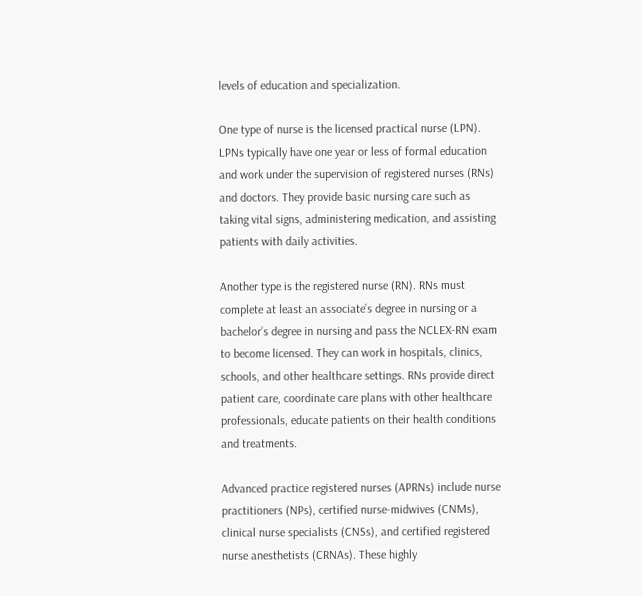levels of education and specialization.

One type of nurse is the licensed practical nurse (LPN). LPNs typically have one year or less of formal education and work under the supervision of registered nurses (RNs) and doctors. They provide basic nursing care such as taking vital signs, administering medication, and assisting patients with daily activities.

Another type is the registered nurse (RN). RNs must complete at least an associate’s degree in nursing or a bachelor’s degree in nursing and pass the NCLEX-RN exam to become licensed. They can work in hospitals, clinics, schools, and other healthcare settings. RNs provide direct patient care, coordinate care plans with other healthcare professionals, educate patients on their health conditions and treatments.

Advanced practice registered nurses (APRNs) include nurse practitioners (NPs), certified nurse-midwives (CNMs), clinical nurse specialists (CNSs), and certified registered nurse anesthetists (CRNAs). These highly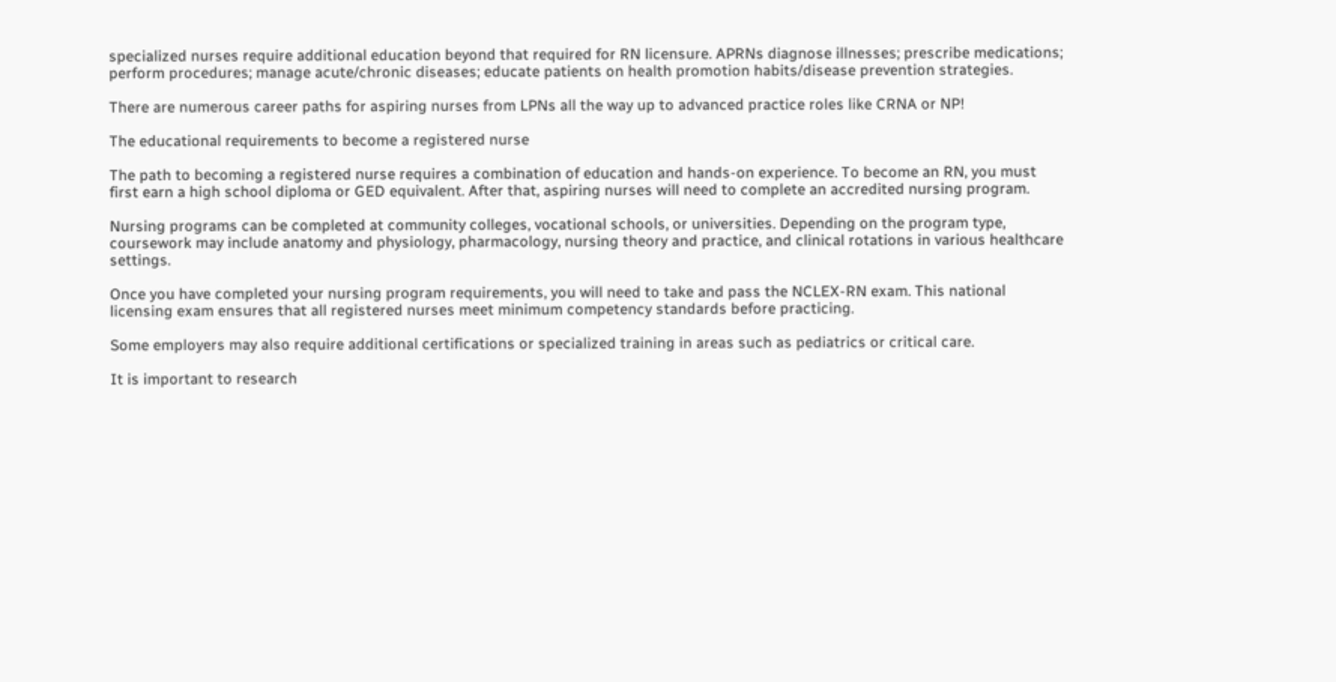specialized nurses require additional education beyond that required for RN licensure. APRNs diagnose illnesses; prescribe medications; perform procedures; manage acute/chronic diseases; educate patients on health promotion habits/disease prevention strategies.

There are numerous career paths for aspiring nurses from LPNs all the way up to advanced practice roles like CRNA or NP!

The educational requirements to become a registered nurse

The path to becoming a registered nurse requires a combination of education and hands-on experience. To become an RN, you must first earn a high school diploma or GED equivalent. After that, aspiring nurses will need to complete an accredited nursing program.

Nursing programs can be completed at community colleges, vocational schools, or universities. Depending on the program type, coursework may include anatomy and physiology, pharmacology, nursing theory and practice, and clinical rotations in various healthcare settings.

Once you have completed your nursing program requirements, you will need to take and pass the NCLEX-RN exam. This national licensing exam ensures that all registered nurses meet minimum competency standards before practicing.

Some employers may also require additional certifications or specialized training in areas such as pediatrics or critical care.

It is important to research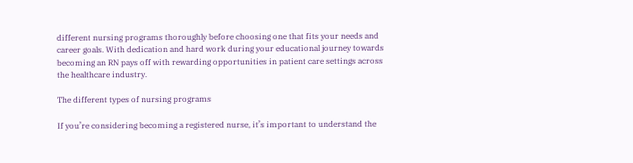different nursing programs thoroughly before choosing one that fits your needs and career goals. With dedication and hard work during your educational journey towards becoming an RN pays off with rewarding opportunities in patient care settings across the healthcare industry.

The different types of nursing programs

If you’re considering becoming a registered nurse, it’s important to understand the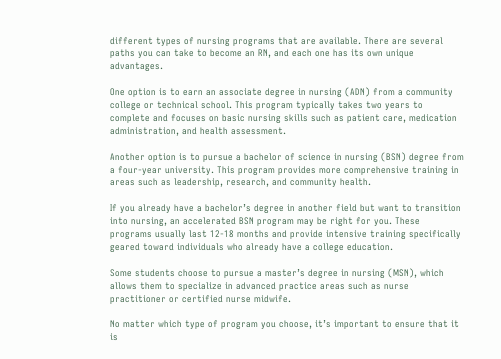different types of nursing programs that are available. There are several paths you can take to become an RN, and each one has its own unique advantages.

One option is to earn an associate degree in nursing (ADN) from a community college or technical school. This program typically takes two years to complete and focuses on basic nursing skills such as patient care, medication administration, and health assessment.

Another option is to pursue a bachelor of science in nursing (BSN) degree from a four-year university. This program provides more comprehensive training in areas such as leadership, research, and community health.

If you already have a bachelor’s degree in another field but want to transition into nursing, an accelerated BSN program may be right for you. These programs usually last 12-18 months and provide intensive training specifically geared toward individuals who already have a college education.

Some students choose to pursue a master’s degree in nursing (MSN), which allows them to specialize in advanced practice areas such as nurse practitioner or certified nurse midwife.

No matter which type of program you choose, it’s important to ensure that it is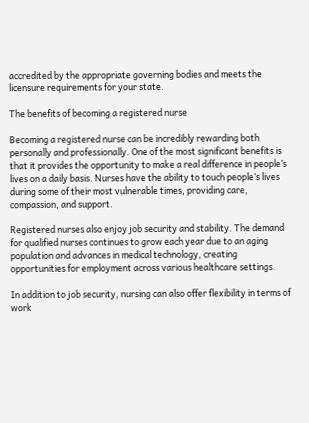accredited by the appropriate governing bodies and meets the licensure requirements for your state.

The benefits of becoming a registered nurse

Becoming a registered nurse can be incredibly rewarding both personally and professionally. One of the most significant benefits is that it provides the opportunity to make a real difference in people’s lives on a daily basis. Nurses have the ability to touch people’s lives during some of their most vulnerable times, providing care, compassion, and support.

Registered nurses also enjoy job security and stability. The demand for qualified nurses continues to grow each year due to an aging population and advances in medical technology, creating opportunities for employment across various healthcare settings.

In addition to job security, nursing can also offer flexibility in terms of work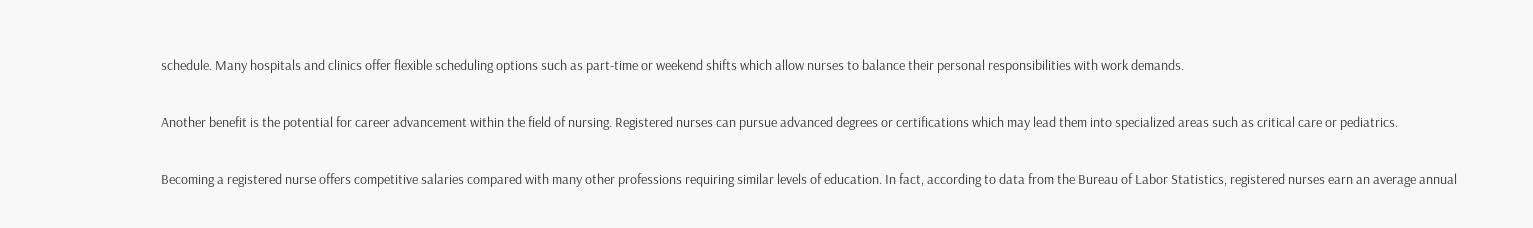schedule. Many hospitals and clinics offer flexible scheduling options such as part-time or weekend shifts which allow nurses to balance their personal responsibilities with work demands.

Another benefit is the potential for career advancement within the field of nursing. Registered nurses can pursue advanced degrees or certifications which may lead them into specialized areas such as critical care or pediatrics.

Becoming a registered nurse offers competitive salaries compared with many other professions requiring similar levels of education. In fact, according to data from the Bureau of Labor Statistics, registered nurses earn an average annual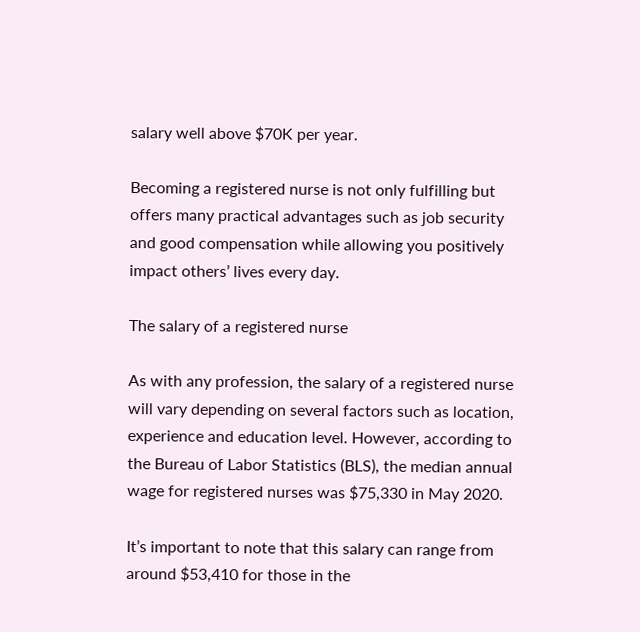salary well above $70K per year.

Becoming a registered nurse is not only fulfilling but offers many practical advantages such as job security and good compensation while allowing you positively impact others’ lives every day.

The salary of a registered nurse

As with any profession, the salary of a registered nurse will vary depending on several factors such as location, experience and education level. However, according to the Bureau of Labor Statistics (BLS), the median annual wage for registered nurses was $75,330 in May 2020.

It’s important to note that this salary can range from around $53,410 for those in the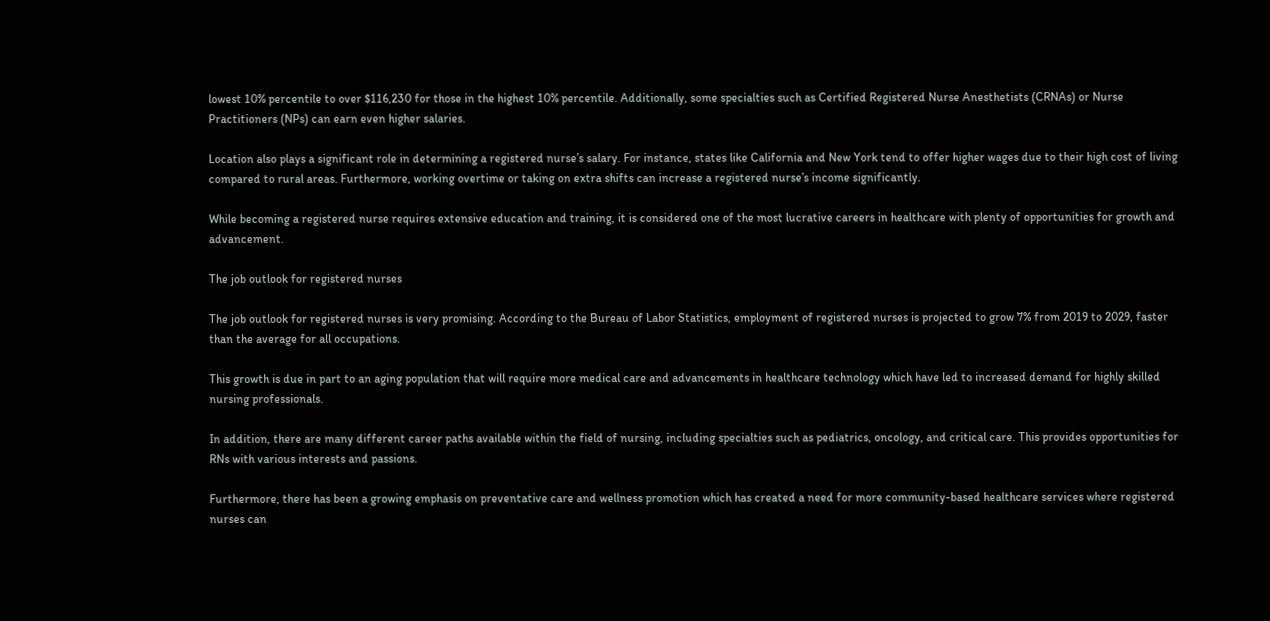lowest 10% percentile to over $116,230 for those in the highest 10% percentile. Additionally, some specialties such as Certified Registered Nurse Anesthetists (CRNAs) or Nurse Practitioners (NPs) can earn even higher salaries.

Location also plays a significant role in determining a registered nurse’s salary. For instance, states like California and New York tend to offer higher wages due to their high cost of living compared to rural areas. Furthermore, working overtime or taking on extra shifts can increase a registered nurse’s income significantly.

While becoming a registered nurse requires extensive education and training, it is considered one of the most lucrative careers in healthcare with plenty of opportunities for growth and advancement.

The job outlook for registered nurses

The job outlook for registered nurses is very promising. According to the Bureau of Labor Statistics, employment of registered nurses is projected to grow 7% from 2019 to 2029, faster than the average for all occupations.

This growth is due in part to an aging population that will require more medical care and advancements in healthcare technology which have led to increased demand for highly skilled nursing professionals.

In addition, there are many different career paths available within the field of nursing, including specialties such as pediatrics, oncology, and critical care. This provides opportunities for RNs with various interests and passions.

Furthermore, there has been a growing emphasis on preventative care and wellness promotion which has created a need for more community-based healthcare services where registered nurses can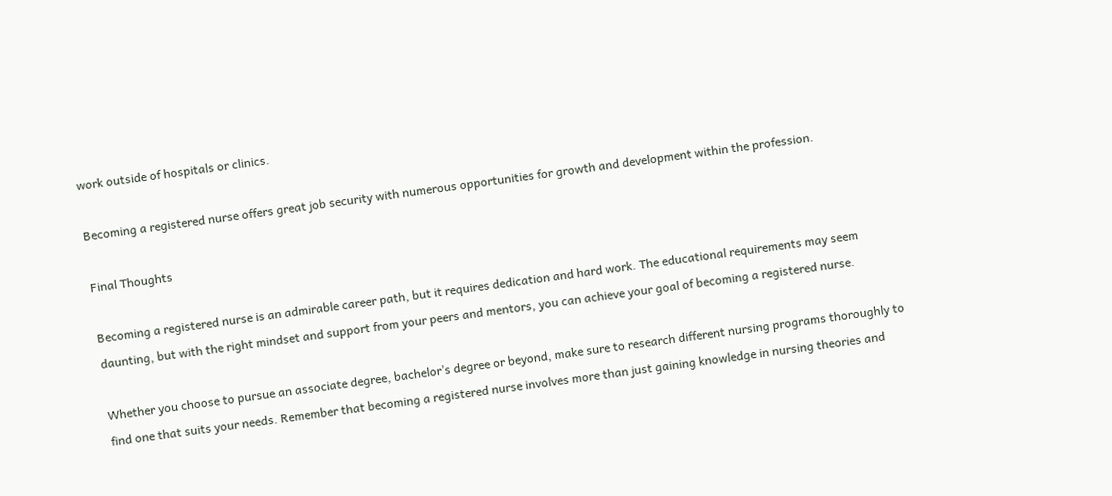work outside of hospitals or clinics.

Becoming a registered nurse offers great job security with numerous opportunities for growth and development within the profession.

Final Thoughts

Becoming a registered nurse is an admirable career path, but it requires dedication and hard work. The educational requirements may seem daunting, but with the right mindset and support from your peers and mentors, you can achieve your goal of becoming a registered nurse.

Whether you choose to pursue an associate degree, bachelor’s degree or beyond, make sure to research different nursing programs thoroughly to find one that suits your needs. Remember that becoming a registered nurse involves more than just gaining knowledge in nursing theories and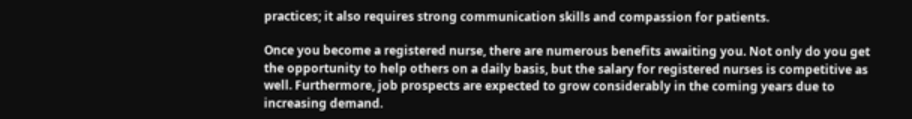practices; it also requires strong communication skills and compassion for patients.

Once you become a registered nurse, there are numerous benefits awaiting you. Not only do you get the opportunity to help others on a daily basis, but the salary for registered nurses is competitive as well. Furthermore, job prospects are expected to grow considerably in the coming years due to increasing demand.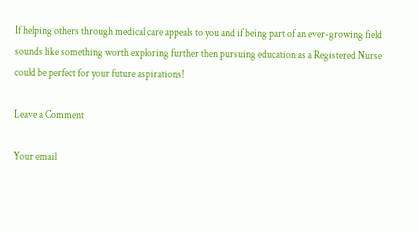If helping others through medical care appeals to you and if being part of an ever-growing field sounds like something worth exploring further then pursuing education as a Registered Nurse could be perfect for your future aspirations!

Leave a Comment

Your email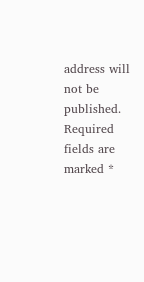address will not be published. Required fields are marked *